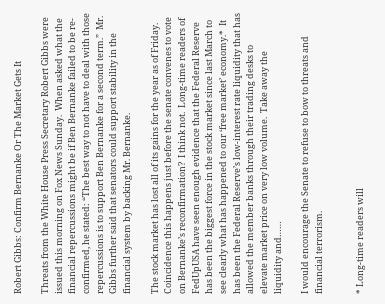Robert Gibbs: Confirm Bernanke Or The Market Gets It

Threats from the White House Press Secretary Robert Gibbs were issued this morning on Fox News Sunday.  When asked what the financial repercussions might be if Ben Bernanke failed to be re-confirmed, he stated: “The best way to not have to deal with those repercussions is to support Ben Bernanke for a second term.”  Mr. Gibbs further said that senators could support stability in the financial system by backing Mr. Bernanke.

The stock market has lost all of its gains for the year as of Friday.   Coincidence this happens just before the senate convenes to vote on Bernanke’s reconfirmation?  I think not.  Long-time readers of FedUpUSA have seen enough evidence that the Federal Reserve has been the biggest force in the stock market since last March to see clearly what has happened to our ‘free market’ economy.*  It has been the Federal Reserve’s low-interest rate liquidity that has allowed the member banks through their trading desks to elevate market price on very low volume.  Take away the liquidity and……

I would encourage the Senate to refuse to bow to threats and financial terrorism.


* Long-time readers will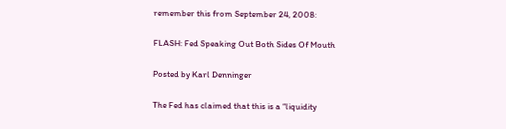remember this from September 24, 2008:

FLASH: Fed Speaking Out Both Sides Of Mouth

Posted by Karl Denninger

The Fed has claimed that this is a “liquidity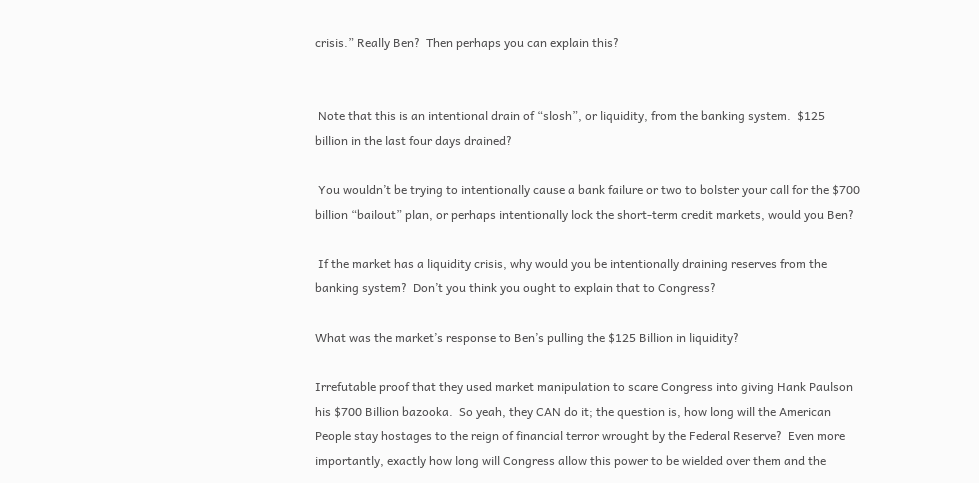crisis.” Really Ben?  Then perhaps you can explain this?


 Note that this is an intentional drain of “slosh”, or liquidity, from the banking system.  $125 billion in the last four days drained?

 You wouldn’t be trying to intentionally cause a bank failure or two to bolster your call for the $700 billion “bailout” plan, or perhaps intentionally lock the short-term credit markets, would you Ben?

 If the market has a liquidity crisis, why would you be intentionally draining reserves from the banking system?  Don’t you think you ought to explain that to Congress?

What was the market’s response to Ben’s pulling the $125 Billion in liquidity?

Irrefutable proof that they used market manipulation to scare Congress into giving Hank Paulson his $700 Billion bazooka.  So yeah, they CAN do it; the question is, how long will the American People stay hostages to the reign of financial terror wrought by the Federal Reserve?  Even more importantly, exactly how long will Congress allow this power to be wielded over them and the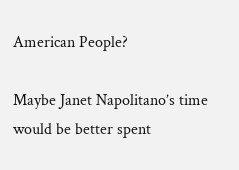American People?

Maybe Janet Napolitano’s time would be better spent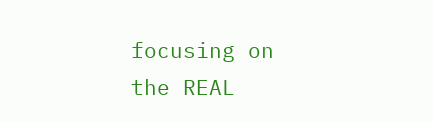focusing on the REAL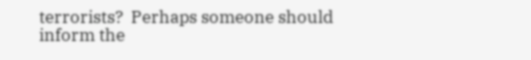terrorists?  Perhaps someone should inform the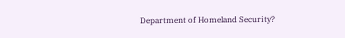Department of Homeland Security?